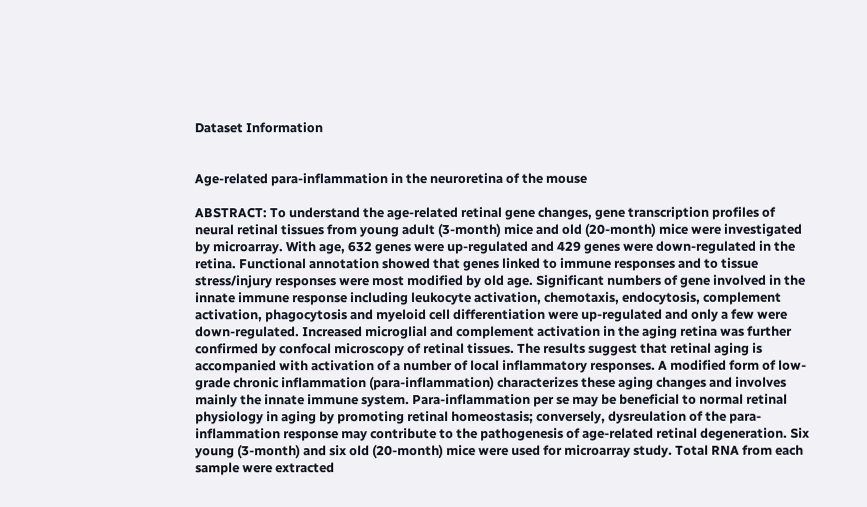Dataset Information


Age-related para-inflammation in the neuroretina of the mouse

ABSTRACT: To understand the age-related retinal gene changes, gene transcription profiles of neural retinal tissues from young adult (3-month) mice and old (20-month) mice were investigated by microarray. With age, 632 genes were up-regulated and 429 genes were down-regulated in the retina. Functional annotation showed that genes linked to immune responses and to tissue stress/injury responses were most modified by old age. Significant numbers of gene involved in the innate immune response including leukocyte activation, chemotaxis, endocytosis, complement activation, phagocytosis and myeloid cell differentiation were up-regulated and only a few were down-regulated. Increased microglial and complement activation in the aging retina was further confirmed by confocal microscopy of retinal tissues. The results suggest that retinal aging is accompanied with activation of a number of local inflammatory responses. A modified form of low-grade chronic inflammation (para-inflammation) characterizes these aging changes and involves mainly the innate immune system. Para-inflammation per se may be beneficial to normal retinal physiology in aging by promoting retinal homeostasis; conversely, dysreulation of the para-inflammation response may contribute to the pathogenesis of age-related retinal degeneration. Six young (3-month) and six old (20-month) mice were used for microarray study. Total RNA from each sample were extracted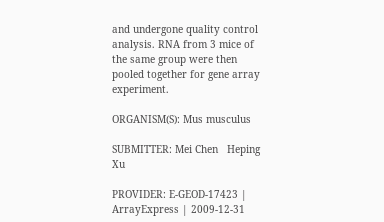and undergone quality control analysis. RNA from 3 mice of the same group were then pooled together for gene array experiment.

ORGANISM(S): Mus musculus

SUBMITTER: Mei Chen   Heping Xu

PROVIDER: E-GEOD-17423 | ArrayExpress | 2009-12-31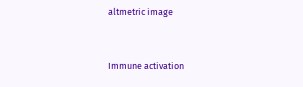altmetric image


Immune activation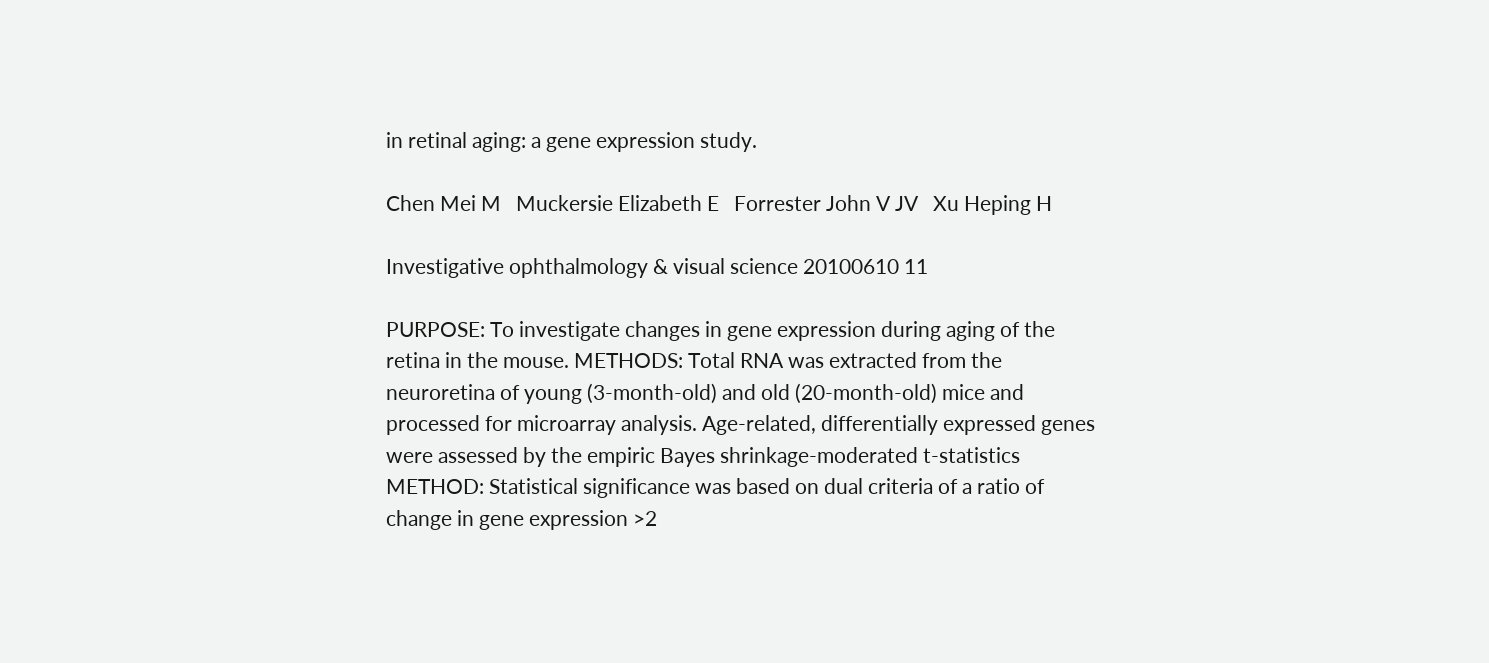in retinal aging: a gene expression study.

Chen Mei M   Muckersie Elizabeth E   Forrester John V JV   Xu Heping H

Investigative ophthalmology & visual science 20100610 11

PURPOSE: To investigate changes in gene expression during aging of the retina in the mouse. METHODS: Total RNA was extracted from the neuroretina of young (3-month-old) and old (20-month-old) mice and processed for microarray analysis. Age-related, differentially expressed genes were assessed by the empiric Bayes shrinkage-moderated t-statistics METHOD: Statistical significance was based on dual criteria of a ratio of change in gene expression >2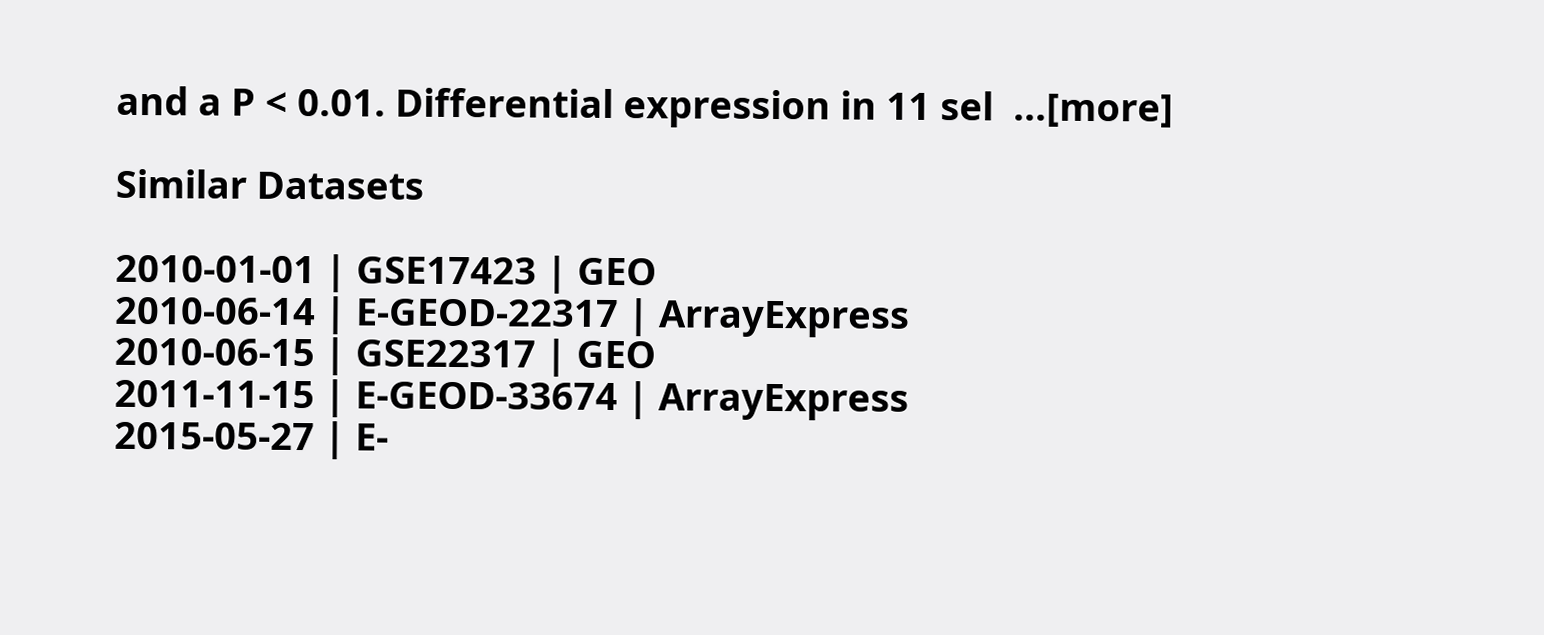and a P < 0.01. Differential expression in 11 sel  ...[more]

Similar Datasets

2010-01-01 | GSE17423 | GEO
2010-06-14 | E-GEOD-22317 | ArrayExpress
2010-06-15 | GSE22317 | GEO
2011-11-15 | E-GEOD-33674 | ArrayExpress
2015-05-27 | E-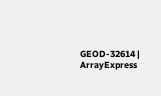GEOD-32614 | ArrayExpress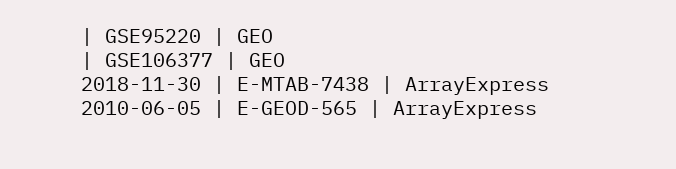| GSE95220 | GEO
| GSE106377 | GEO
2018-11-30 | E-MTAB-7438 | ArrayExpress
2010-06-05 | E-GEOD-565 | ArrayExpress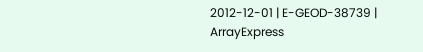2012-12-01 | E-GEOD-38739 | ArrayExpress